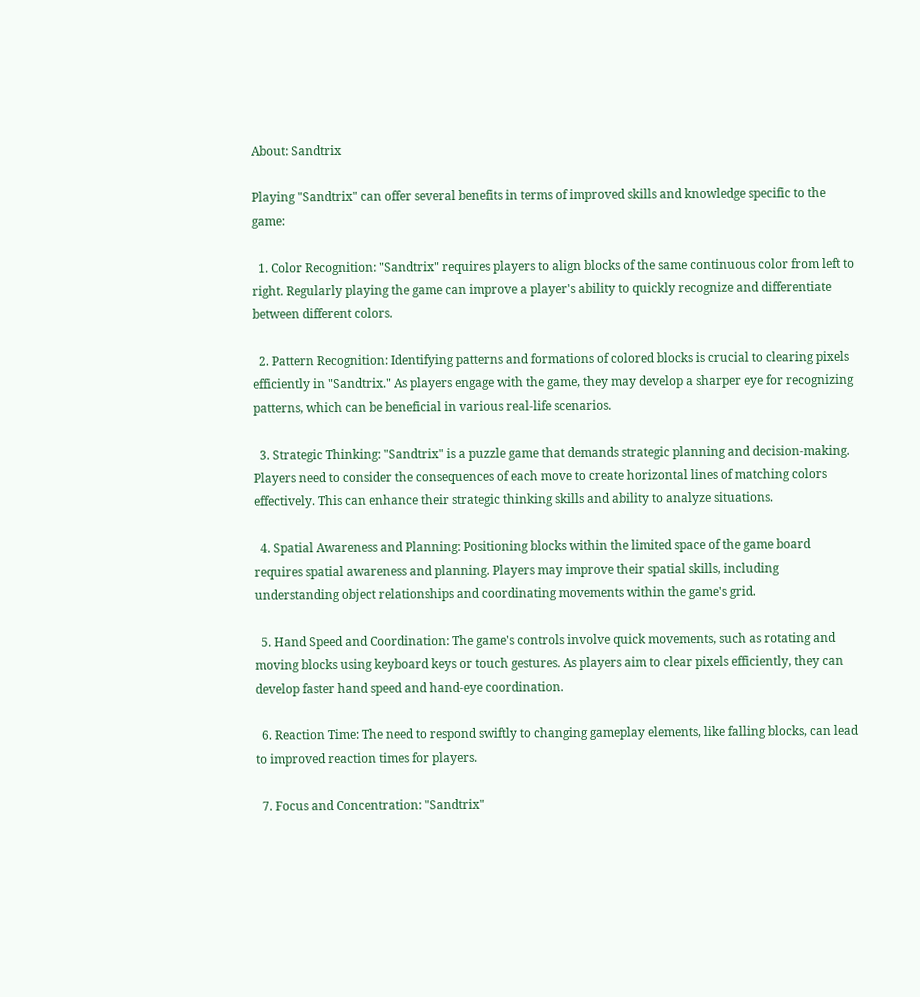About: Sandtrix

Playing "Sandtrix" can offer several benefits in terms of improved skills and knowledge specific to the game:

  1. Color Recognition: "Sandtrix" requires players to align blocks of the same continuous color from left to right. Regularly playing the game can improve a player's ability to quickly recognize and differentiate between different colors.

  2. Pattern Recognition: Identifying patterns and formations of colored blocks is crucial to clearing pixels efficiently in "Sandtrix." As players engage with the game, they may develop a sharper eye for recognizing patterns, which can be beneficial in various real-life scenarios.

  3. Strategic Thinking: "Sandtrix" is a puzzle game that demands strategic planning and decision-making. Players need to consider the consequences of each move to create horizontal lines of matching colors effectively. This can enhance their strategic thinking skills and ability to analyze situations.

  4. Spatial Awareness and Planning: Positioning blocks within the limited space of the game board requires spatial awareness and planning. Players may improve their spatial skills, including understanding object relationships and coordinating movements within the game's grid.

  5. Hand Speed and Coordination: The game's controls involve quick movements, such as rotating and moving blocks using keyboard keys or touch gestures. As players aim to clear pixels efficiently, they can develop faster hand speed and hand-eye coordination.

  6. Reaction Time: The need to respond swiftly to changing gameplay elements, like falling blocks, can lead to improved reaction times for players.

  7. Focus and Concentration: "Sandtrix"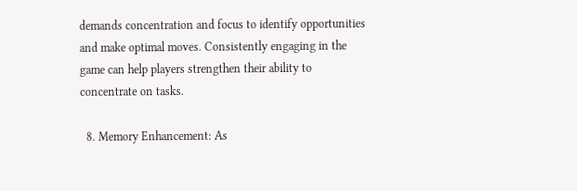demands concentration and focus to identify opportunities and make optimal moves. Consistently engaging in the game can help players strengthen their ability to concentrate on tasks.

  8. Memory Enhancement: As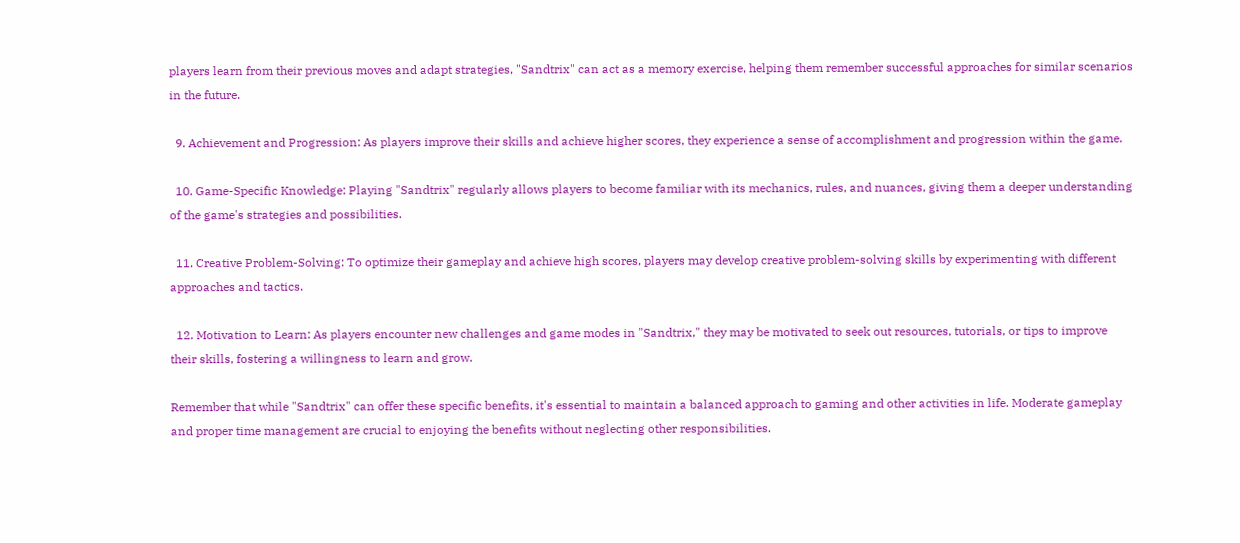players learn from their previous moves and adapt strategies, "Sandtrix" can act as a memory exercise, helping them remember successful approaches for similar scenarios in the future.

  9. Achievement and Progression: As players improve their skills and achieve higher scores, they experience a sense of accomplishment and progression within the game.

  10. Game-Specific Knowledge: Playing "Sandtrix" regularly allows players to become familiar with its mechanics, rules, and nuances, giving them a deeper understanding of the game's strategies and possibilities.

  11. Creative Problem-Solving: To optimize their gameplay and achieve high scores, players may develop creative problem-solving skills by experimenting with different approaches and tactics.

  12. Motivation to Learn: As players encounter new challenges and game modes in "Sandtrix," they may be motivated to seek out resources, tutorials, or tips to improve their skills, fostering a willingness to learn and grow.

Remember that while "Sandtrix" can offer these specific benefits, it's essential to maintain a balanced approach to gaming and other activities in life. Moderate gameplay and proper time management are crucial to enjoying the benefits without neglecting other responsibilities.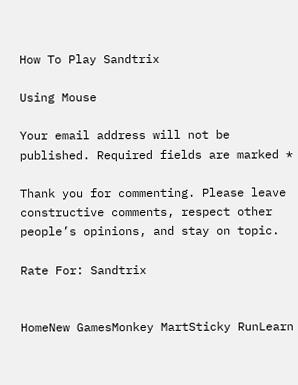How To Play Sandtrix

Using Mouse

Your email address will not be published. Required fields are marked *

Thank you for commenting. Please leave constructive comments, respect other people’s opinions, and stay on topic.

Rate For: Sandtrix


HomeNew GamesMonkey MartSticky RunLearn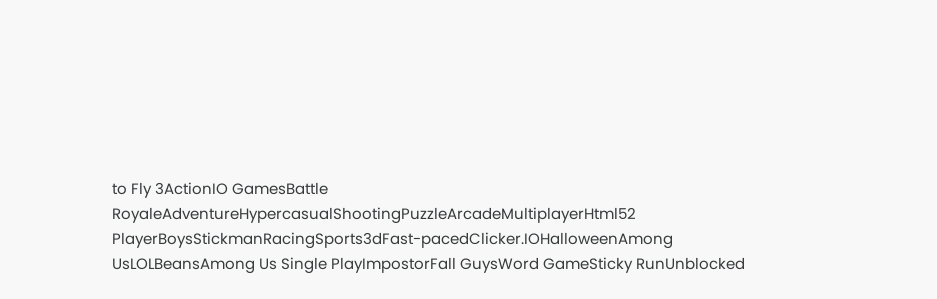to Fly 3ActionIO GamesBattle RoyaleAdventureHypercasualShootingPuzzleArcadeMultiplayerHtml52 PlayerBoysStickmanRacingSports3dFast-pacedClicker.IOHalloweenAmong UsLOLBeansAmong Us Single PlayImpostorFall GuysWord GameSticky RunUnblocked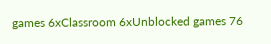games 6xClassroom 6xUnblocked games 76